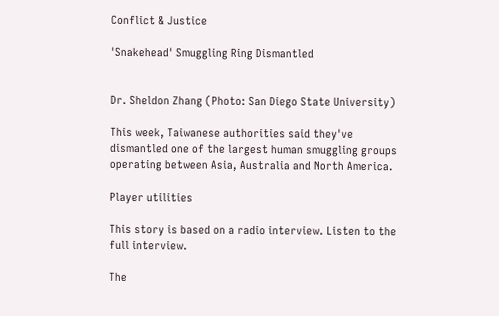Conflict & Justice

'Snakehead' Smuggling Ring Dismantled


Dr. Sheldon Zhang (Photo: San Diego State University)

This week, Taiwanese authorities said they've dismantled one of the largest human smuggling groups operating between Asia, Australia and North America.

Player utilities

This story is based on a radio interview. Listen to the full interview.

The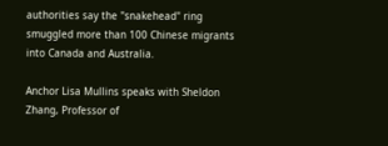authorities say the "snakehead" ring smuggled more than 100 Chinese migrants into Canada and Australia.

Anchor Lisa Mullins speaks with Sheldon Zhang, Professor of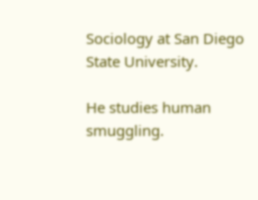Sociology at San Diego State University.

He studies human smuggling.